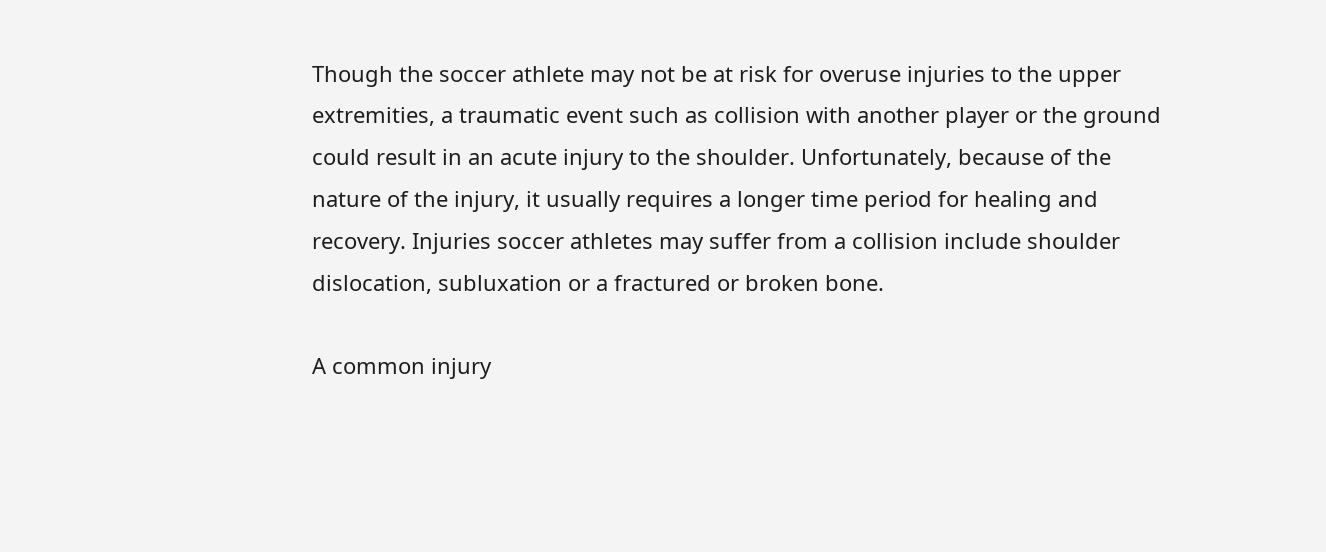Though the soccer athlete may not be at risk for overuse injuries to the upper extremities, a traumatic event such as collision with another player or the ground could result in an acute injury to the shoulder. Unfortunately, because of the nature of the injury, it usually requires a longer time period for healing and recovery. Injuries soccer athletes may suffer from a collision include shoulder dislocation, subluxation or a fractured or broken bone.

A common injury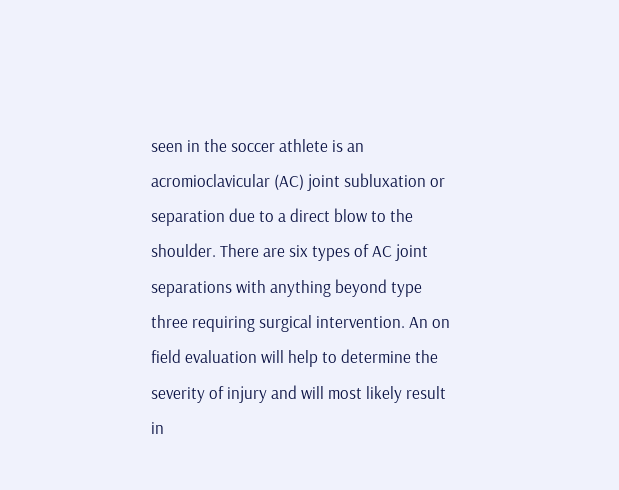seen in the soccer athlete is an acromioclavicular (AC) joint subluxation or separation due to a direct blow to the shoulder. There are six types of AC joint separations with anything beyond type three requiring surgical intervention. An on field evaluation will help to determine the severity of injury and will most likely result in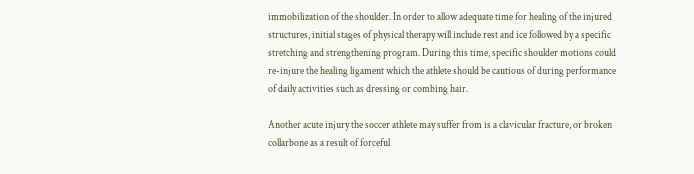immobilization of the shoulder. In order to allow adequate time for healing of the injured structures, initial stages of physical therapy will include rest and ice followed by a specific stretching and strengthening program. During this time, specific shoulder motions could re-injure the healing ligament which the athlete should be cautious of during performance of daily activities such as dressing or combing hair.

Another acute injury the soccer athlete may suffer from is a clavicular fracture, or broken collarbone as a result of forceful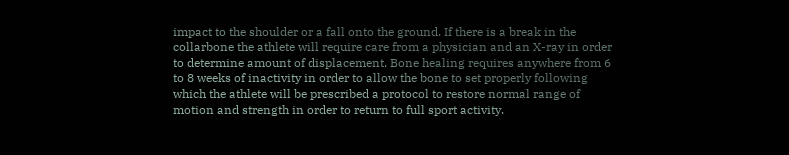impact to the shoulder or a fall onto the ground. If there is a break in the collarbone the athlete will require care from a physician and an X-ray in order to determine amount of displacement. Bone healing requires anywhere from 6 to 8 weeks of inactivity in order to allow the bone to set properly following which the athlete will be prescribed a protocol to restore normal range of motion and strength in order to return to full sport activity.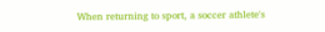When returning to sport, a soccer athlete's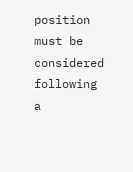position must be considered following a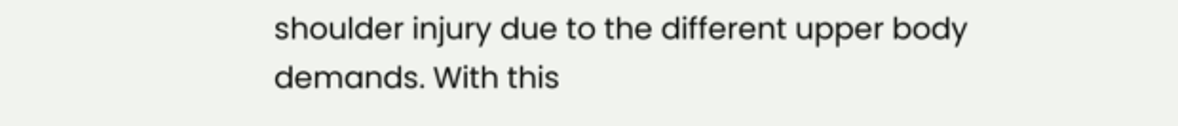shoulder injury due to the different upper body demands. With this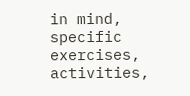in mind, specific exercises, activities,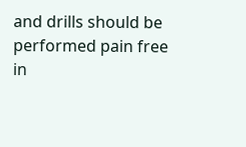and drills should be performed pain free in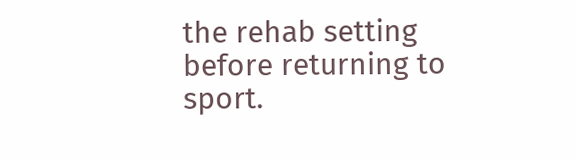the rehab setting before returning to sport.